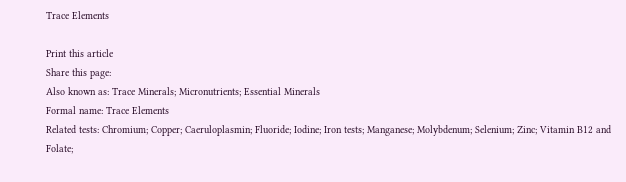Trace Elements

Print this article
Share this page:
Also known as: Trace Minerals; Micronutrients; Essential Minerals
Formal name: Trace Elements
Related tests: Chromium; Copper; Caeruloplasmin; Fluoride; Iodine; Iron tests; Manganese; Molybdenum; Selenium; Zinc; Vitamin B12 and Folate;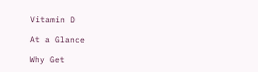Vitamin D

At a Glance

Why Get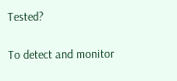Tested?

To detect and monitor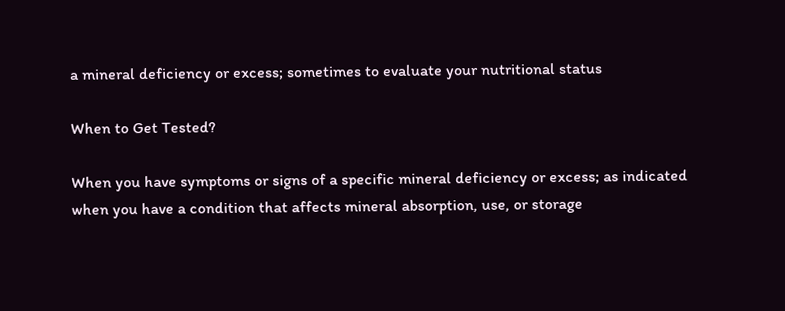a mineral deficiency or excess; sometimes to evaluate your nutritional status

When to Get Tested?

When you have symptoms or signs of a specific mineral deficiency or excess; as indicated when you have a condition that affects mineral absorption, use, or storage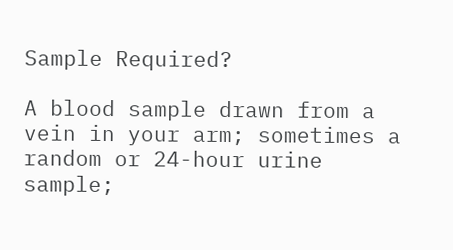Sample Required?

A blood sample drawn from a vein in your arm; sometimes a random or 24-hour urine sample;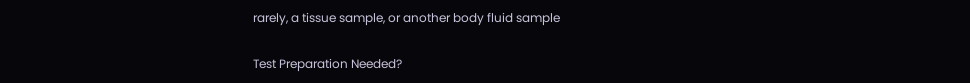rarely, a tissue sample, or another body fluid sample

Test Preparation Needed?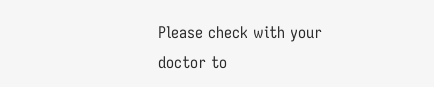Please check with your doctor to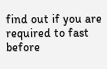find out if you are required to fast before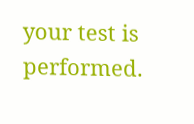your test is performed.